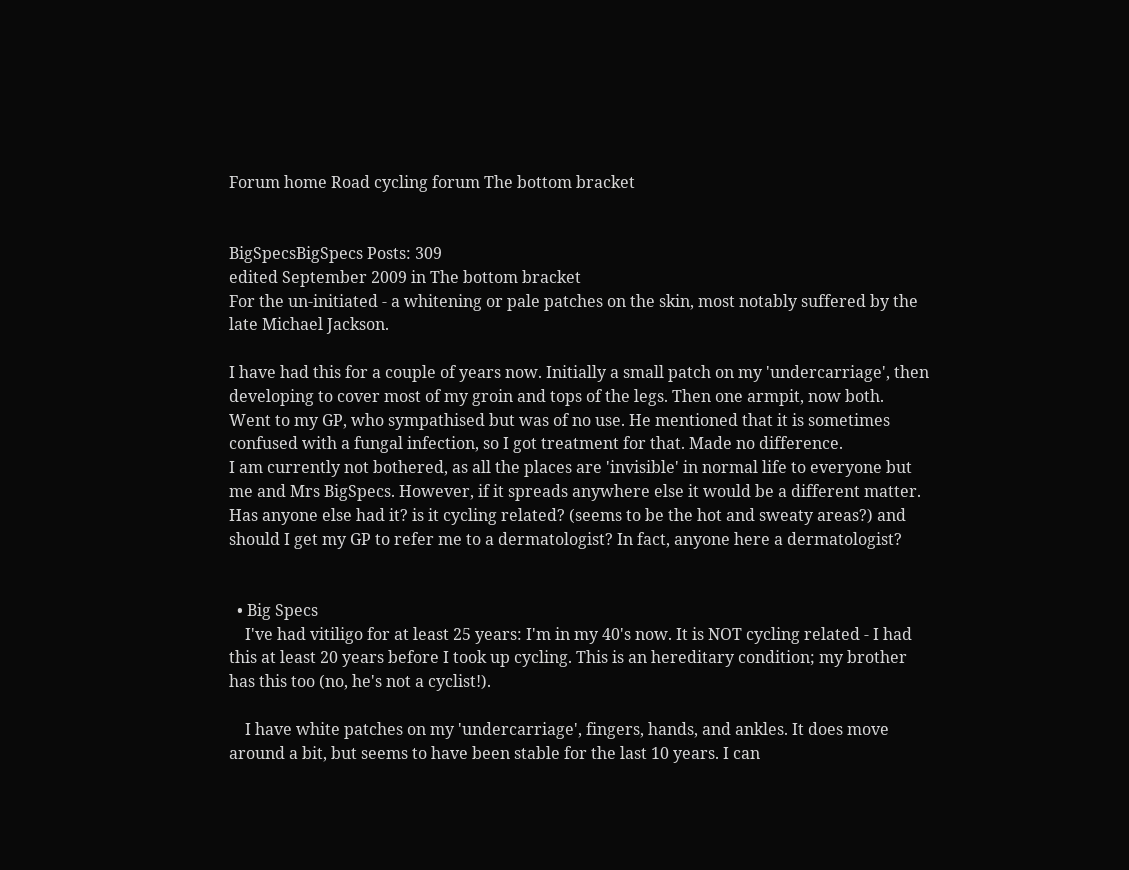Forum home Road cycling forum The bottom bracket


BigSpecsBigSpecs Posts: 309
edited September 2009 in The bottom bracket
For the un-initiated - a whitening or pale patches on the skin, most notably suffered by the late Michael Jackson.

I have had this for a couple of years now. Initially a small patch on my 'undercarriage', then developing to cover most of my groin and tops of the legs. Then one armpit, now both.
Went to my GP, who sympathised but was of no use. He mentioned that it is sometimes confused with a fungal infection, so I got treatment for that. Made no difference.
I am currently not bothered, as all the places are 'invisible' in normal life to everyone but me and Mrs BigSpecs. However, if it spreads anywhere else it would be a different matter. Has anyone else had it? is it cycling related? (seems to be the hot and sweaty areas?) and should I get my GP to refer me to a dermatologist? In fact, anyone here a dermatologist?


  • Big Specs
    I've had vitiligo for at least 25 years: I'm in my 40's now. It is NOT cycling related - I had this at least 20 years before I took up cycling. This is an hereditary condition; my brother has this too (no, he's not a cyclist!).

    I have white patches on my 'undercarriage', fingers, hands, and ankles. It does move around a bit, but seems to have been stable for the last 10 years. I can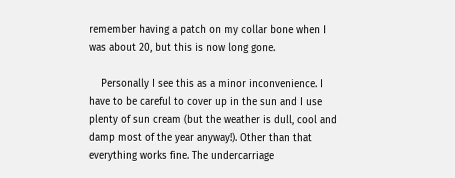remember having a patch on my collar bone when I was about 20, but this is now long gone.

    Personally I see this as a minor inconvenience. I have to be careful to cover up in the sun and I use plenty of sun cream (but the weather is dull, cool and damp most of the year anyway!). Other than that everything works fine. The undercarriage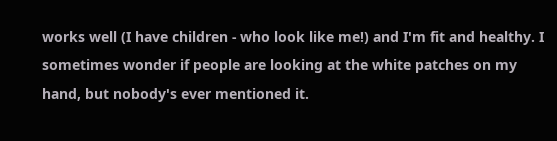works well (I have children - who look like me!) and I'm fit and healthy. I sometimes wonder if people are looking at the white patches on my hand, but nobody's ever mentioned it.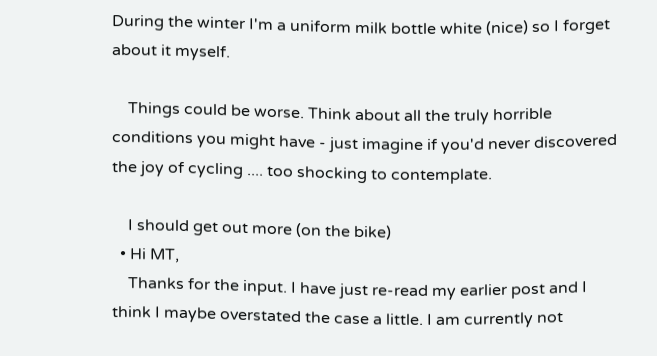During the winter I'm a uniform milk bottle white (nice) so I forget about it myself.

    Things could be worse. Think about all the truly horrible conditions you might have - just imagine if you'd never discovered the joy of cycling .... too shocking to contemplate.

    I should get out more (on the bike)
  • Hi MT,
    Thanks for the input. I have just re-read my earlier post and I think I maybe overstated the case a little. I am currently not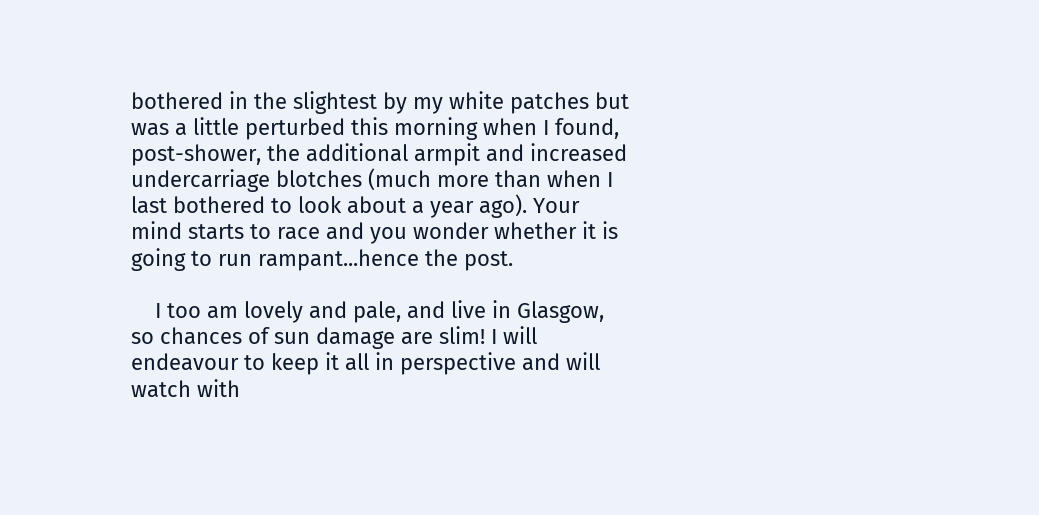bothered in the slightest by my white patches but was a little perturbed this morning when I found, post-shower, the additional armpit and increased undercarriage blotches (much more than when I last bothered to look about a year ago). Your mind starts to race and you wonder whether it is going to run rampant...hence the post.

    I too am lovely and pale, and live in Glasgow, so chances of sun damage are slim! I will endeavour to keep it all in perspective and will watch with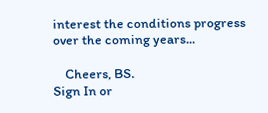interest the conditions progress over the coming years...

    Cheers, BS.
Sign In or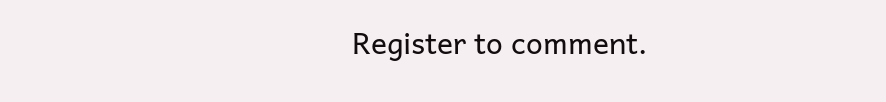Register to comment.